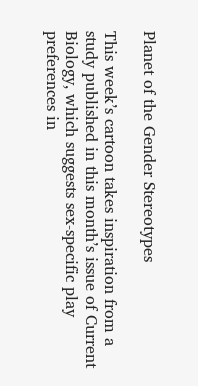Planet of the Gender Stereotypes

This week’s cartoon takes inspiration from a study published in this month’s issue of Current Biology, which suggests sex-specific play preferences in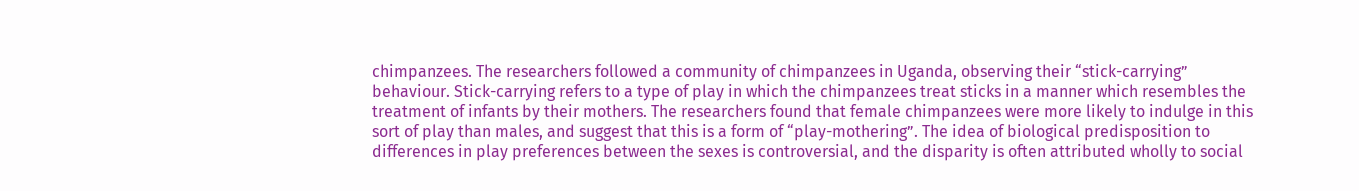chimpanzees. The researchers followed a community of chimpanzees in Uganda, observing their “stick-carrying” behaviour. Stick-carrying refers to a type of play in which the chimpanzees treat sticks in a manner which resembles the treatment of infants by their mothers. The researchers found that female chimpanzees were more likely to indulge in this sort of play than males, and suggest that this is a form of “play-mothering”. The idea of biological predisposition to differences in play preferences between the sexes is controversial, and the disparity is often attributed wholly to social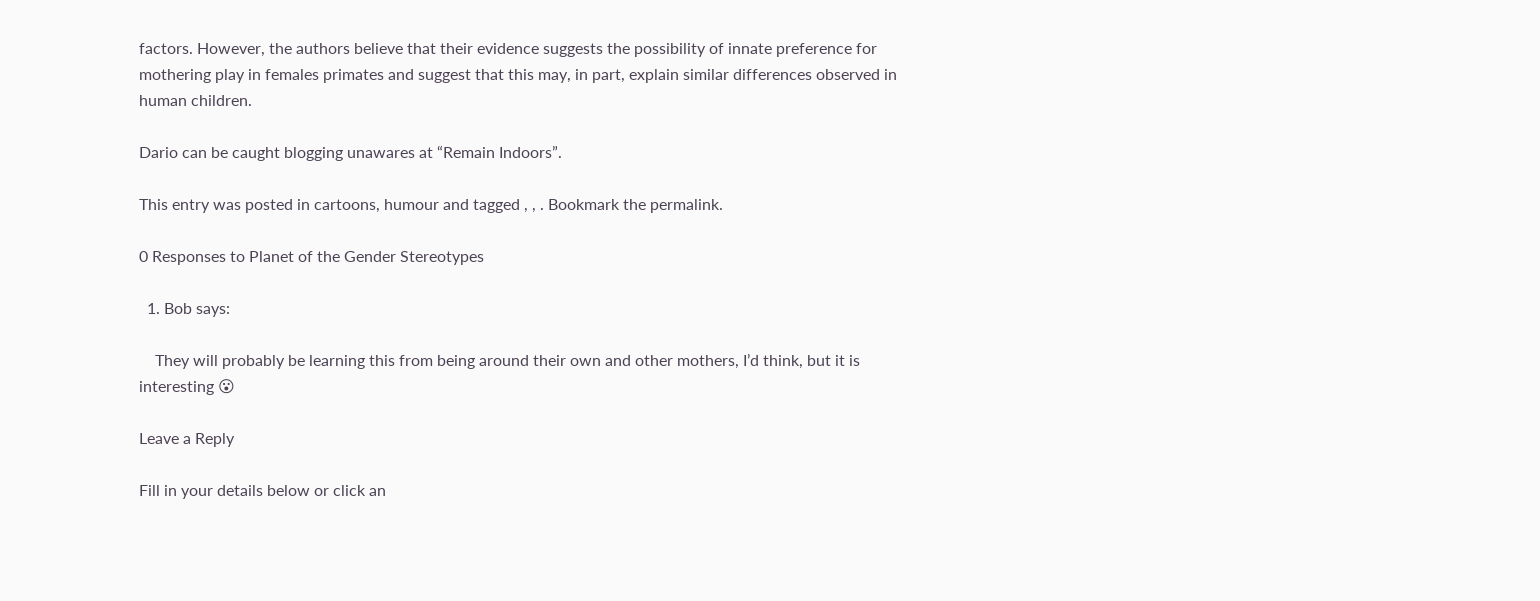factors. However, the authors believe that their evidence suggests the possibility of innate preference for mothering play in females primates and suggest that this may, in part, explain similar differences observed in human children.

Dario can be caught blogging unawares at “Remain Indoors”.

This entry was posted in cartoons, humour and tagged , , . Bookmark the permalink.

0 Responses to Planet of the Gender Stereotypes

  1. Bob says:

    They will probably be learning this from being around their own and other mothers, I’d think, but it is interesting 😮

Leave a Reply

Fill in your details below or click an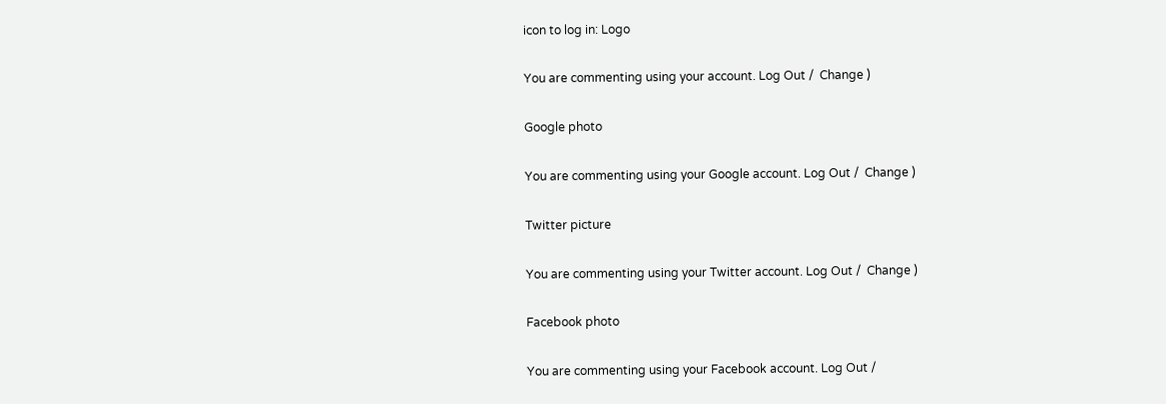icon to log in: Logo

You are commenting using your account. Log Out /  Change )

Google photo

You are commenting using your Google account. Log Out /  Change )

Twitter picture

You are commenting using your Twitter account. Log Out /  Change )

Facebook photo

You are commenting using your Facebook account. Log Out /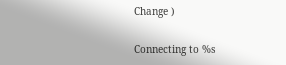Change )

Connecting to %s